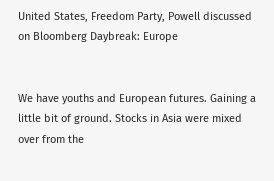United States, Freedom Party, Powell discussed on Bloomberg Daybreak: Europe


We have youths and European futures. Gaining a little bit of ground. Stocks in Asia were mixed over from the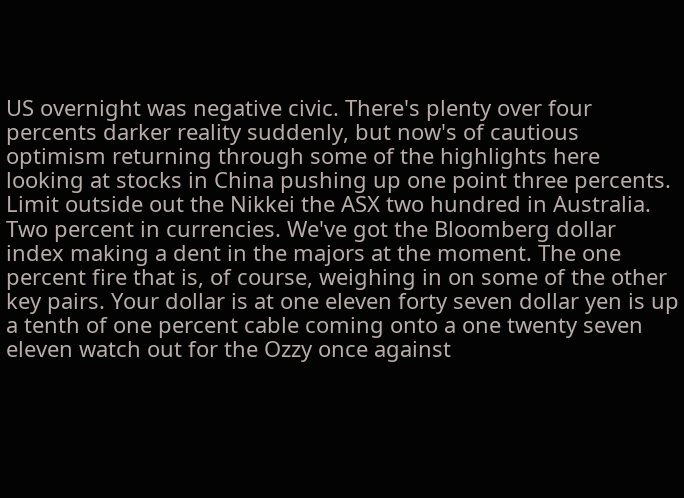US overnight was negative civic. There's plenty over four percents darker reality suddenly, but now's of cautious optimism returning through some of the highlights here looking at stocks in China pushing up one point three percents. Limit outside out the Nikkei the ASX two hundred in Australia. Two percent in currencies. We've got the Bloomberg dollar index making a dent in the majors at the moment. The one percent fire that is, of course, weighing in on some of the other key pairs. Your dollar is at one eleven forty seven dollar yen is up a tenth of one percent cable coming onto a one twenty seven eleven watch out for the Ozzy once against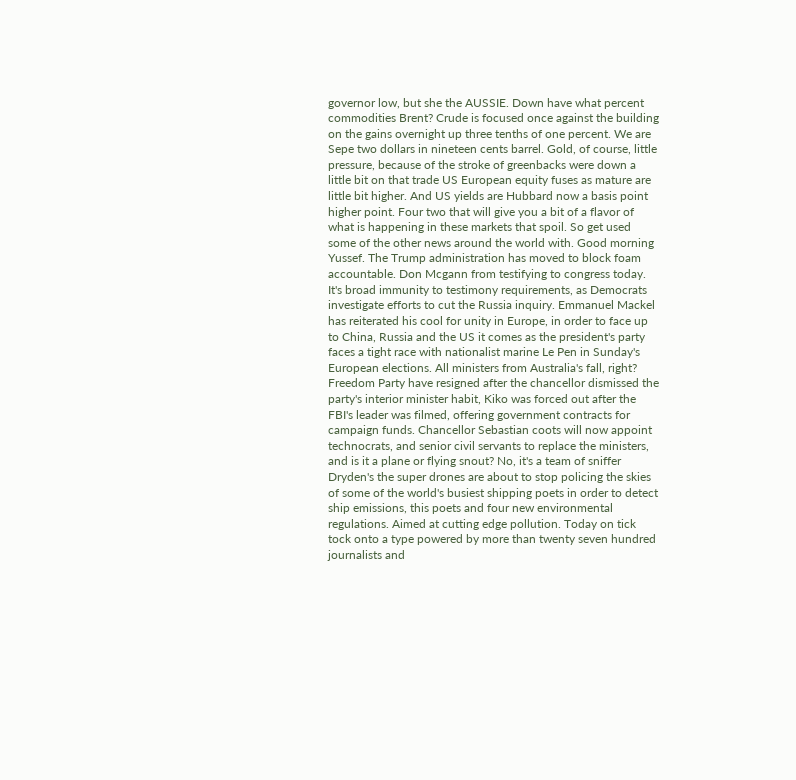governor low, but she the AUSSIE. Down have what percent commodities Brent? Crude is focused once against the building on the gains overnight up three tenths of one percent. We are Sepe two dollars in nineteen cents barrel. Gold, of course, little pressure, because of the stroke of greenbacks were down a little bit on that trade US European equity fuses as mature are little bit higher. And US yields are Hubbard now a basis point higher point. Four two that will give you a bit of a flavor of what is happening in these markets that spoil. So get used some of the other news around the world with. Good morning Yussef. The Trump administration has moved to block foam accountable. Don Mcgann from testifying to congress today. It's broad immunity to testimony requirements, as Democrats investigate efforts to cut the Russia inquiry. Emmanuel Mackel has reiterated his cool for unity in Europe, in order to face up to China, Russia and the US it comes as the president's party faces a tight race with nationalist marine Le Pen in Sunday's European elections. All ministers from Australia's fall, right? Freedom Party have resigned after the chancellor dismissed the party's interior minister habit, Kiko was forced out after the FBI's leader was filmed, offering government contracts for campaign funds. Chancellor Sebastian coots will now appoint technocrats, and senior civil servants to replace the ministers, and is it a plane or flying snout? No, it's a team of sniffer Dryden's the super drones are about to stop policing the skies of some of the world's busiest shipping poets in order to detect ship emissions, this poets and four new environmental regulations. Aimed at cutting edge pollution. Today on tick tock onto a type powered by more than twenty seven hundred journalists and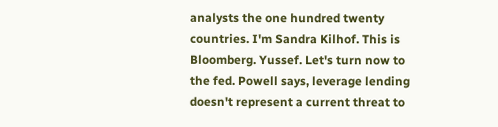analysts the one hundred twenty countries. I'm Sandra Kilhof. This is Bloomberg. Yussef. Let's turn now to the fed. Powell says, leverage lending doesn't represent a current threat to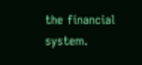the financial system.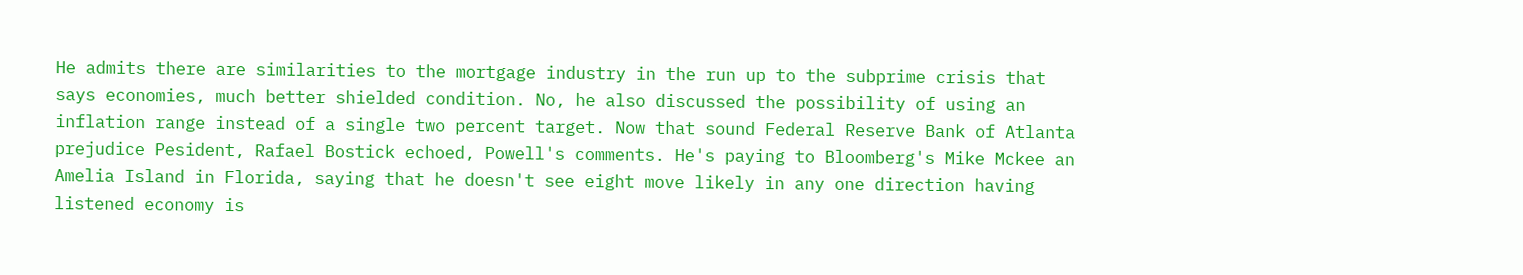He admits there are similarities to the mortgage industry in the run up to the subprime crisis that says economies, much better shielded condition. No, he also discussed the possibility of using an inflation range instead of a single two percent target. Now that sound Federal Reserve Bank of Atlanta prejudice Pesident, Rafael Bostick echoed, Powell's comments. He's paying to Bloomberg's Mike Mckee an Amelia Island in Florida, saying that he doesn't see eight move likely in any one direction having listened economy is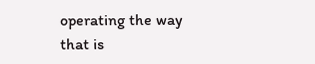operating the way that is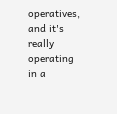operatives, and it's really operating in a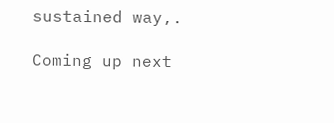sustained way,.

Coming up next